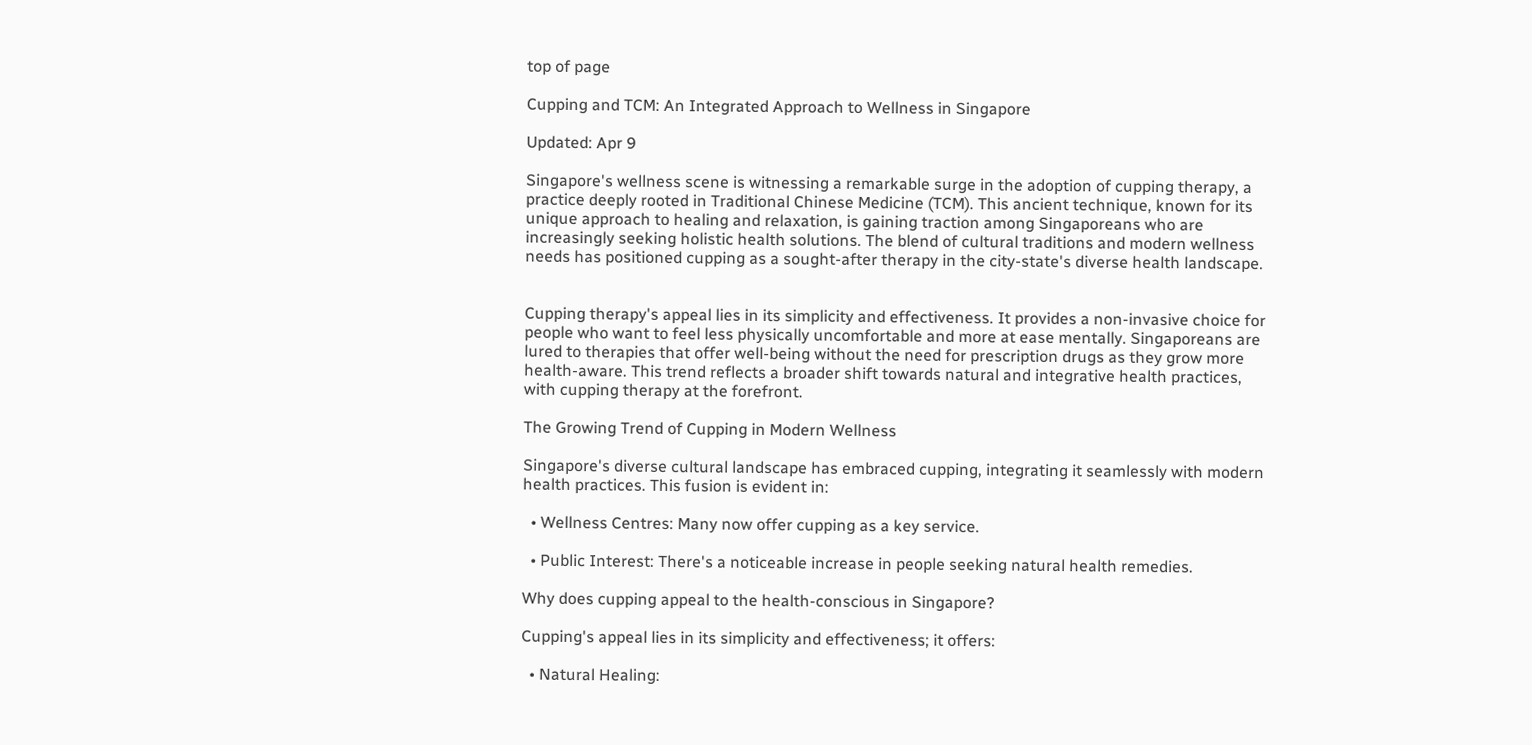top of page

Cupping and TCM: An Integrated Approach to Wellness in Singapore

Updated: Apr 9

Singapore's wellness scene is witnessing a remarkable surge in the adoption of cupping therapy, a practice deeply rooted in Traditional Chinese Medicine (TCM). This ancient technique, known for its unique approach to healing and relaxation, is gaining traction among Singaporeans who are increasingly seeking holistic health solutions. The blend of cultural traditions and modern wellness needs has positioned cupping as a sought-after therapy in the city-state's diverse health landscape.


Cupping therapy's appeal lies in its simplicity and effectiveness. It provides a non-invasive choice for people who want to feel less physically uncomfortable and more at ease mentally. Singaporeans are lured to therapies that offer well-being without the need for prescription drugs as they grow more health-aware. This trend reflects a broader shift towards natural and integrative health practices, with cupping therapy at the forefront.

The Growing Trend of Cupping in Modern Wellness

Singapore's diverse cultural landscape has embraced cupping, integrating it seamlessly with modern health practices. This fusion is evident in:

  • Wellness Centres: Many now offer cupping as a key service.

  • Public Interest: There's a noticeable increase in people seeking natural health remedies.

Why does cupping appeal to the health-conscious in Singapore?

Cupping's appeal lies in its simplicity and effectiveness; it offers:

  • Natural Healing: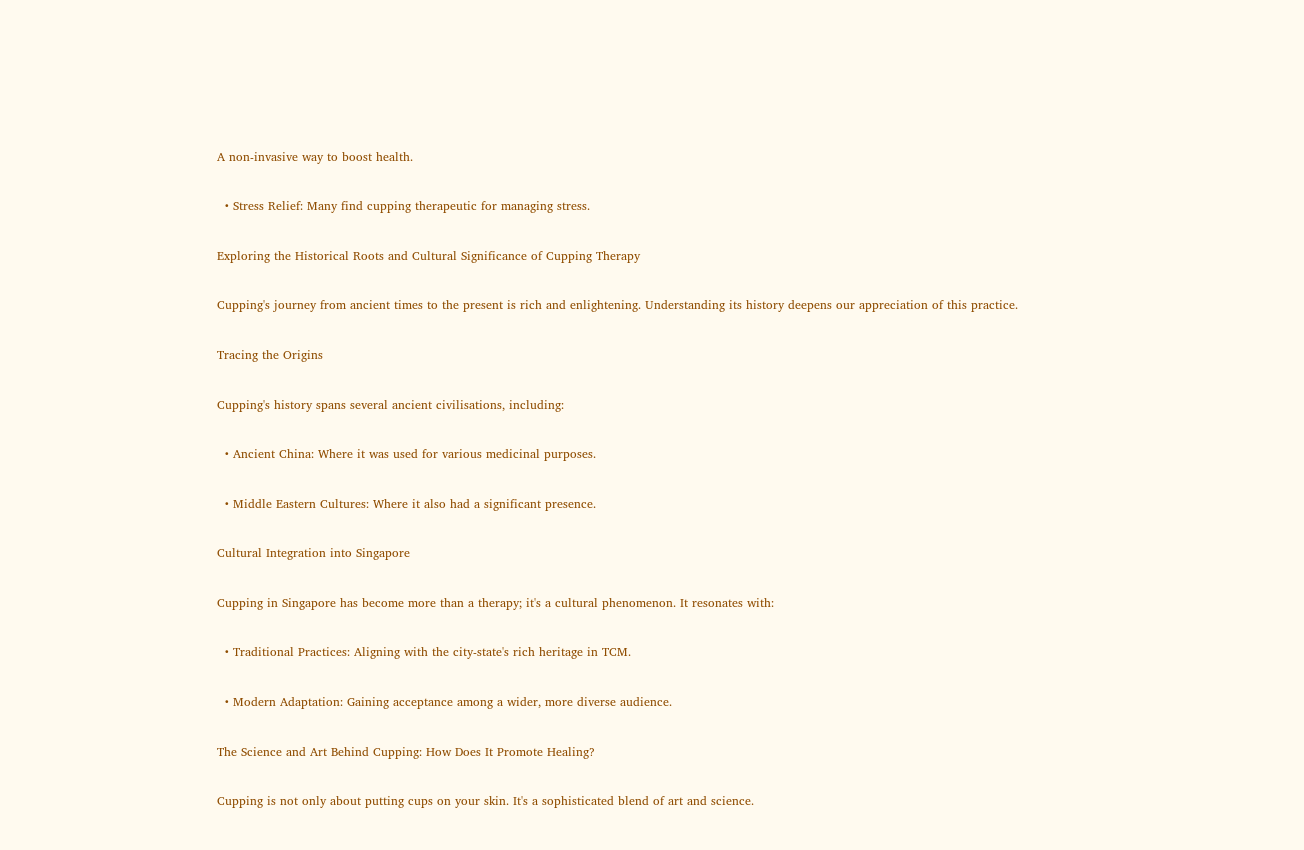A non-invasive way to boost health.

  • Stress Relief: Many find cupping therapeutic for managing stress.

Exploring the Historical Roots and Cultural Significance of Cupping Therapy

Cupping's journey from ancient times to the present is rich and enlightening. Understanding its history deepens our appreciation of this practice.

Tracing the Origins

Cupping's history spans several ancient civilisations, including:

  • Ancient China: Where it was used for various medicinal purposes.

  • Middle Eastern Cultures: Where it also had a significant presence.

Cultural Integration into Singapore

Cupping in Singapore has become more than a therapy; it's a cultural phenomenon. It resonates with:

  • Traditional Practices: Aligning with the city-state's rich heritage in TCM.

  • Modern Adaptation: Gaining acceptance among a wider, more diverse audience.

The Science and Art Behind Cupping: How Does It Promote Healing?

Cupping is not only about putting cups on your skin. It's a sophisticated blend of art and science.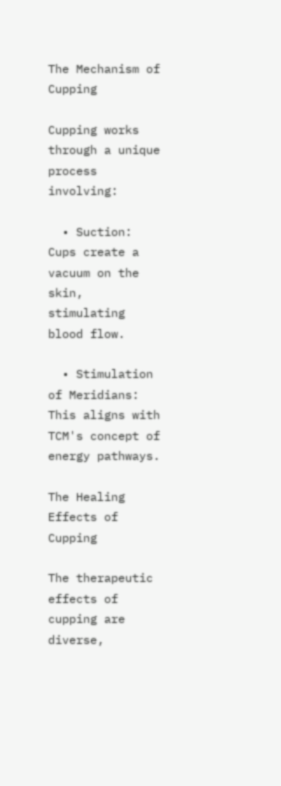The Mechanism of Cupping

Cupping works through a unique process involving:

  • Suction: Cups create a vacuum on the skin, stimulating blood flow.

  • Stimulation of Meridians: This aligns with TCM's concept of energy pathways.

The Healing Effects of Cupping

The therapeutic effects of cupping are diverse,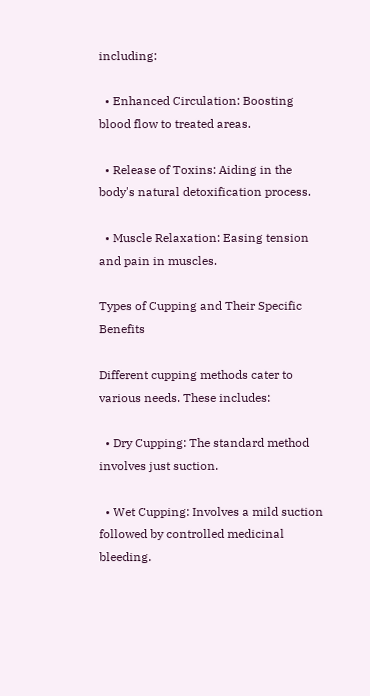including:

  • Enhanced Circulation: Boosting blood flow to treated areas.

  • Release of Toxins: Aiding in the body's natural detoxification process.

  • Muscle Relaxation: Easing tension and pain in muscles.

Types of Cupping and Their Specific Benefits

Different cupping methods cater to various needs. These includes:

  • Dry Cupping: The standard method involves just suction.

  • Wet Cupping: Involves a mild suction followed by controlled medicinal bleeding.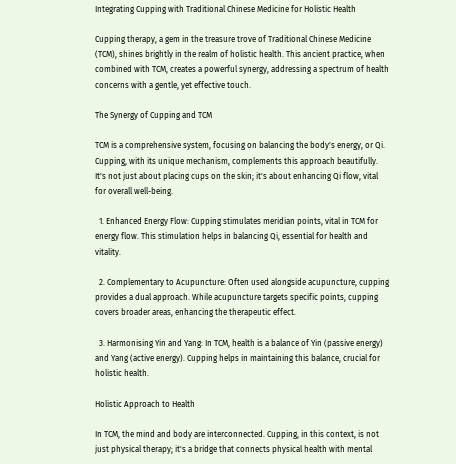Integrating Cupping with Traditional Chinese Medicine for Holistic Health

Cupping therapy, a gem in the treasure trove of Traditional Chinese Medicine (TCM), shines brightly in the realm of holistic health. This ancient practice, when combined with TCM, creates a powerful synergy, addressing a spectrum of health concerns with a gentle, yet effective touch.

The Synergy of Cupping and TCM

TCM is a comprehensive system, focusing on balancing the body's energy, or Qi. Cupping, with its unique mechanism, complements this approach beautifully. It's not just about placing cups on the skin; it's about enhancing Qi flow, vital for overall well-being.

  1. Enhanced Energy Flow: Cupping stimulates meridian points, vital in TCM for energy flow. This stimulation helps in balancing Qi, essential for health and vitality.

  2. Complementary to Acupuncture: Often used alongside acupuncture, cupping provides a dual approach. While acupuncture targets specific points, cupping covers broader areas, enhancing the therapeutic effect.

  3. Harmonising Yin and Yang: In TCM, health is a balance of Yin (passive energy) and Yang (active energy). Cupping helps in maintaining this balance, crucial for holistic health.

Holistic Approach to Health

In TCM, the mind and body are interconnected. Cupping, in this context, is not just physical therapy; it's a bridge that connects physical health with mental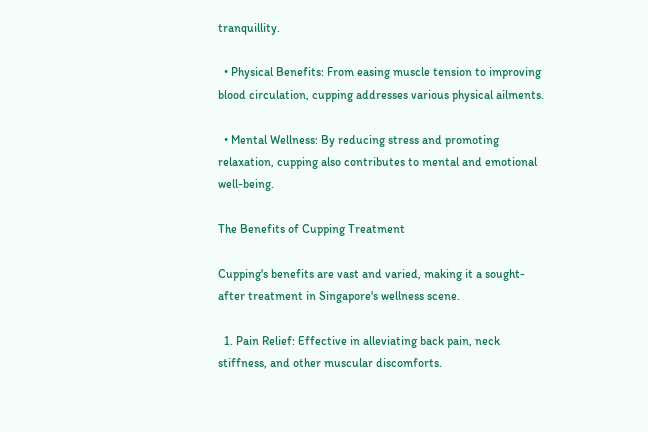tranquillity.

  • Physical Benefits: From easing muscle tension to improving blood circulation, cupping addresses various physical ailments.

  • Mental Wellness: By reducing stress and promoting relaxation, cupping also contributes to mental and emotional well-being.

The Benefits of Cupping Treatment

Cupping's benefits are vast and varied, making it a sought-after treatment in Singapore's wellness scene.

  1. Pain Relief: Effective in alleviating back pain, neck stiffness, and other muscular discomforts.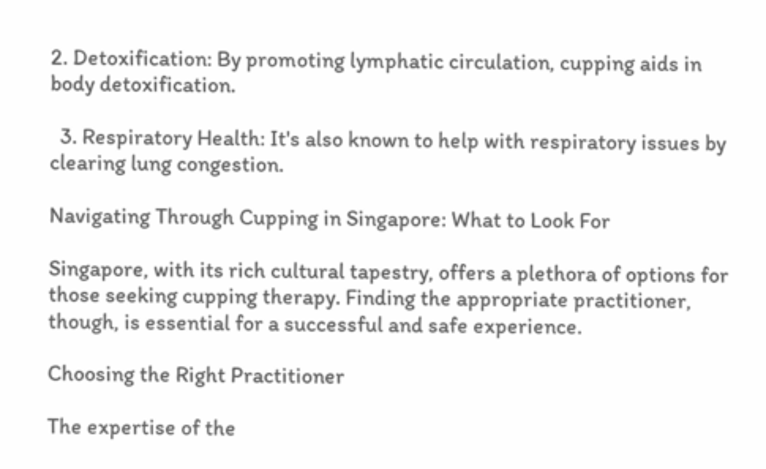2. Detoxification: By promoting lymphatic circulation, cupping aids in body detoxification.

  3. Respiratory Health: It's also known to help with respiratory issues by clearing lung congestion.

Navigating Through Cupping in Singapore: What to Look For

Singapore, with its rich cultural tapestry, offers a plethora of options for those seeking cupping therapy. Finding the appropriate practitioner, though, is essential for a successful and safe experience.

Choosing the Right Practitioner

The expertise of the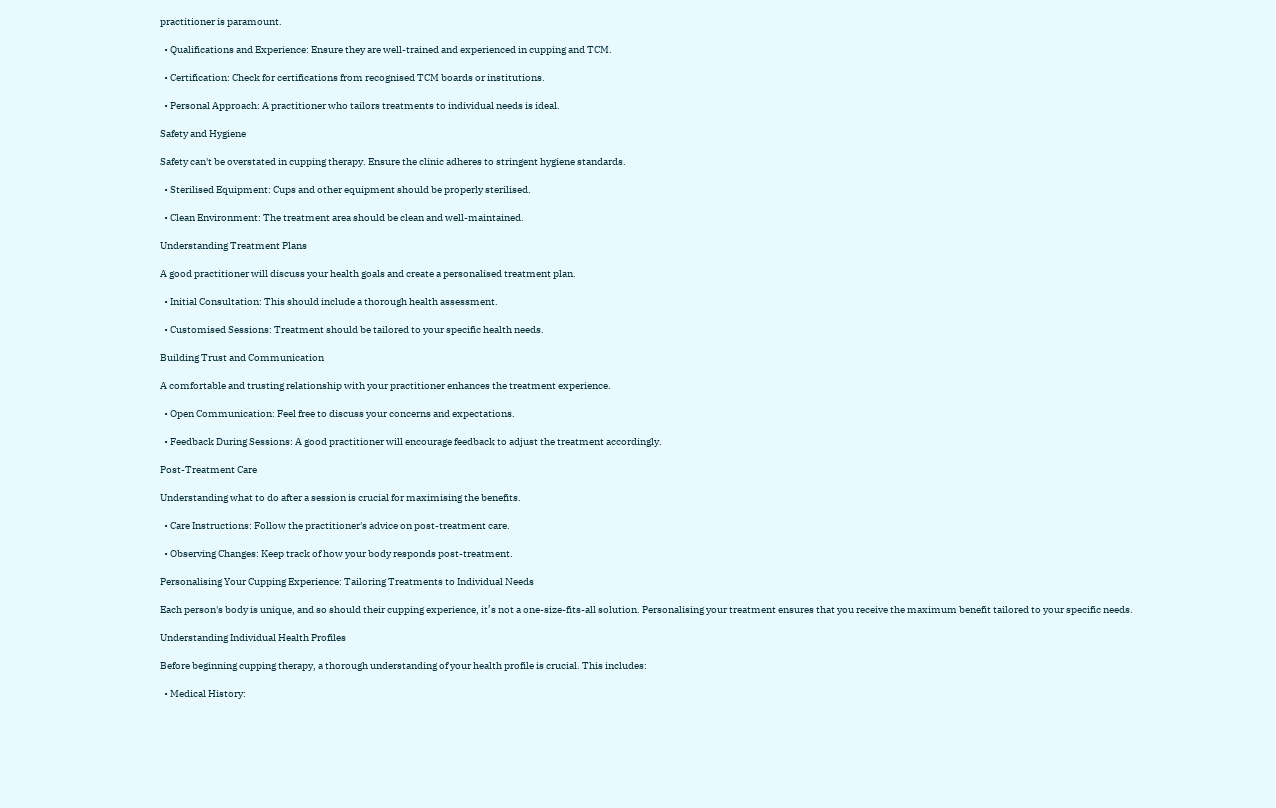practitioner is paramount.

  • Qualifications and Experience: Ensure they are well-trained and experienced in cupping and TCM.

  • Certification: Check for certifications from recognised TCM boards or institutions.

  • Personal Approach: A practitioner who tailors treatments to individual needs is ideal.

Safety and Hygiene

Safety can't be overstated in cupping therapy. Ensure the clinic adheres to stringent hygiene standards.

  • Sterilised Equipment: Cups and other equipment should be properly sterilised.

  • Clean Environment: The treatment area should be clean and well-maintained.

Understanding Treatment Plans

A good practitioner will discuss your health goals and create a personalised treatment plan.

  • Initial Consultation: This should include a thorough health assessment.

  • Customised Sessions: Treatment should be tailored to your specific health needs.

Building Trust and Communication

A comfortable and trusting relationship with your practitioner enhances the treatment experience.

  • Open Communication: Feel free to discuss your concerns and expectations.

  • Feedback During Sessions: A good practitioner will encourage feedback to adjust the treatment accordingly.

Post-Treatment Care

Understanding what to do after a session is crucial for maximising the benefits.

  • Care Instructions: Follow the practitioner's advice on post-treatment care.

  • Observing Changes: Keep track of how your body responds post-treatment.

Personalising Your Cupping Experience: Tailoring Treatments to Individual Needs

Each person's body is unique, and so should their cupping experience, it’s not a one-size-fits-all solution. Personalising your treatment ensures that you receive the maximum benefit tailored to your specific needs.

Understanding Individual Health Profiles

Before beginning cupping therapy, a thorough understanding of your health profile is crucial. This includes:

  • Medical History: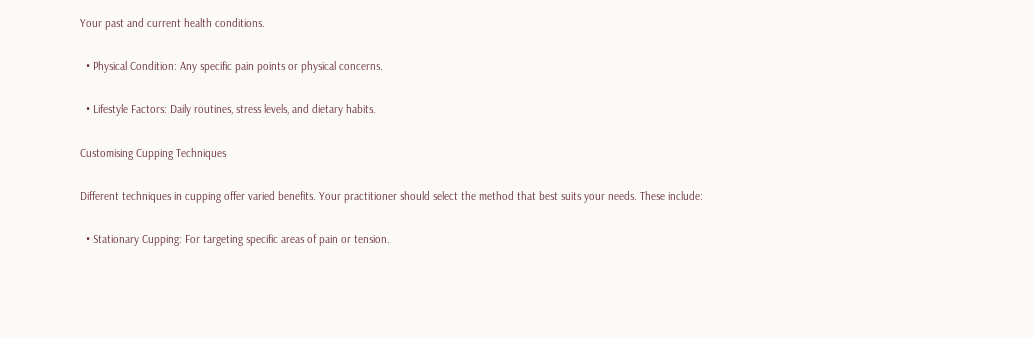Your past and current health conditions.

  • Physical Condition: Any specific pain points or physical concerns.

  • Lifestyle Factors: Daily routines, stress levels, and dietary habits.

Customising Cupping Techniques

Different techniques in cupping offer varied benefits. Your practitioner should select the method that best suits your needs. These include:

  • Stationary Cupping: For targeting specific areas of pain or tension.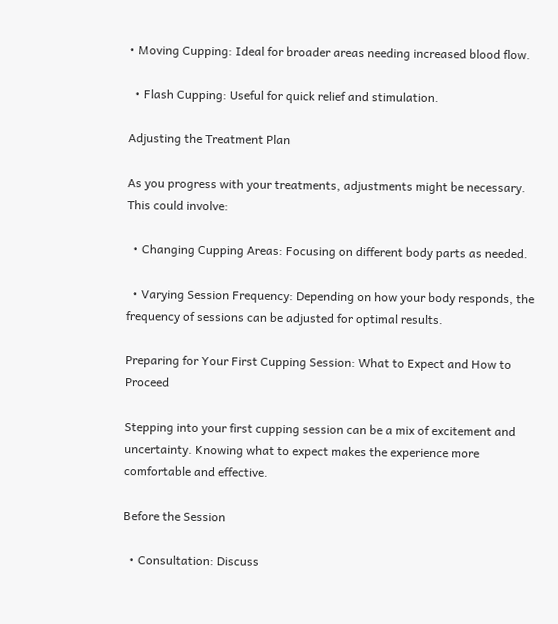• Moving Cupping: Ideal for broader areas needing increased blood flow.

  • Flash Cupping: Useful for quick relief and stimulation.

Adjusting the Treatment Plan

As you progress with your treatments, adjustments might be necessary. This could involve:

  • Changing Cupping Areas: Focusing on different body parts as needed.

  • Varying Session Frequency: Depending on how your body responds, the frequency of sessions can be adjusted for optimal results.

Preparing for Your First Cupping Session: What to Expect and How to Proceed

Stepping into your first cupping session can be a mix of excitement and uncertainty. Knowing what to expect makes the experience more comfortable and effective.

Before the Session

  • Consultation: Discuss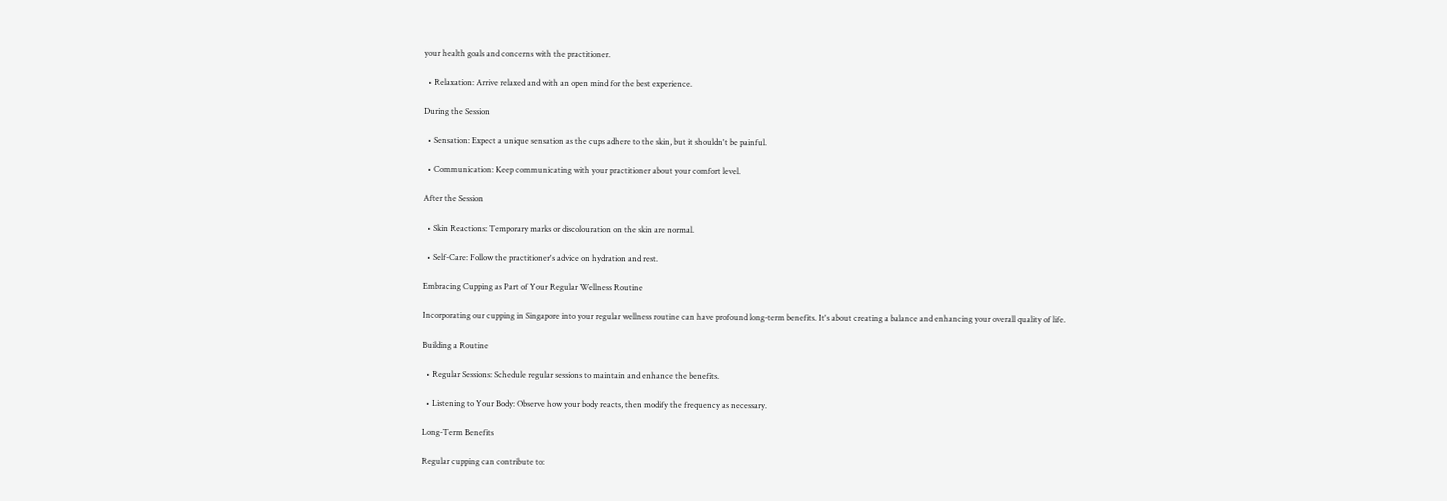your health goals and concerns with the practitioner.

  • Relaxation: Arrive relaxed and with an open mind for the best experience.

During the Session

  • Sensation: Expect a unique sensation as the cups adhere to the skin, but it shouldn't be painful.

  • Communication: Keep communicating with your practitioner about your comfort level.

After the Session

  • Skin Reactions: Temporary marks or discolouration on the skin are normal.

  • Self-Care: Follow the practitioner's advice on hydration and rest.

Embracing Cupping as Part of Your Regular Wellness Routine

Incorporating our cupping in Singapore into your regular wellness routine can have profound long-term benefits. It's about creating a balance and enhancing your overall quality of life.

Building a Routine

  • Regular Sessions: Schedule regular sessions to maintain and enhance the benefits.

  • Listening to Your Body: Observe how your body reacts, then modify the frequency as necessary.

Long-Term Benefits

Regular cupping can contribute to: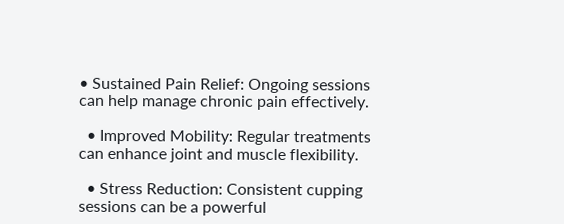• Sustained Pain Relief: Ongoing sessions can help manage chronic pain effectively.

  • Improved Mobility: Regular treatments can enhance joint and muscle flexibility.

  • Stress Reduction: Consistent cupping sessions can be a powerful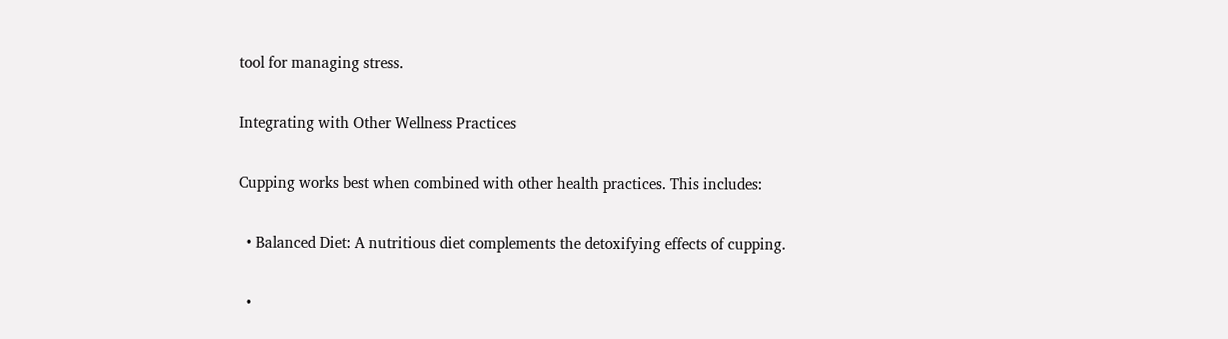tool for managing stress.

Integrating with Other Wellness Practices

Cupping works best when combined with other health practices. This includes:

  • Balanced Diet: A nutritious diet complements the detoxifying effects of cupping.

  •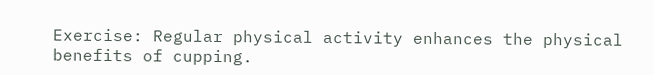Exercise: Regular physical activity enhances the physical benefits of cupping.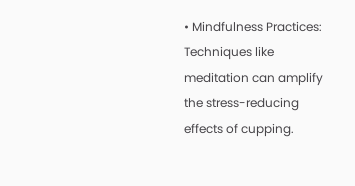• Mindfulness Practices: Techniques like meditation can amplify the stress-reducing effects of cupping.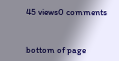45 views0 comments


bottom of page